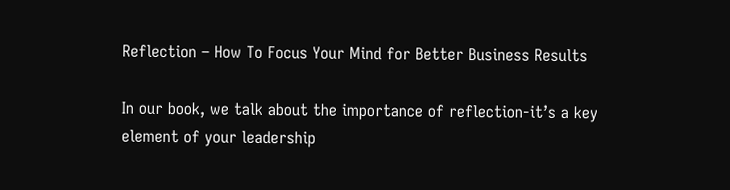Reflection – How To Focus Your Mind for Better Business Results

In our book, we talk about the importance of reflection-it’s a key element of your leadership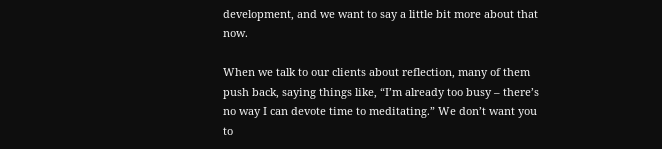development, and we want to say a little bit more about that now.

When we talk to our clients about reflection, many of them push back, saying things like, “I’m already too busy – there’s no way I can devote time to meditating.” We don’t want you to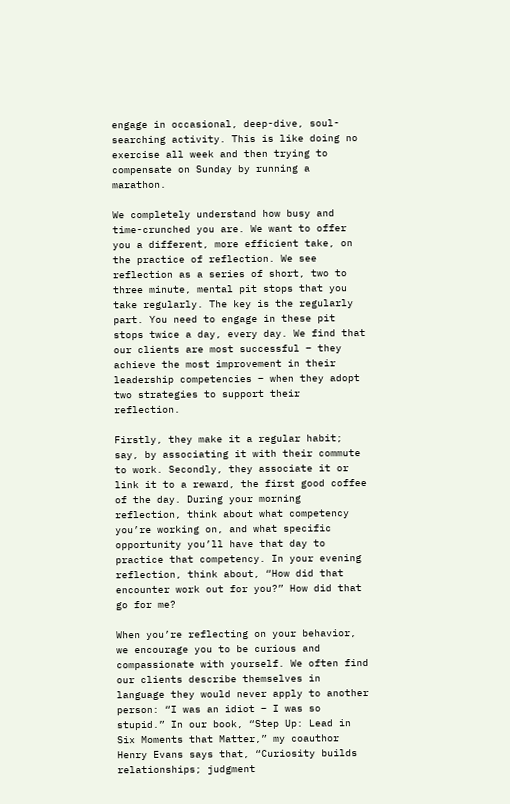engage in occasional, deep-dive, soul-searching activity. This is like doing no exercise all week and then trying to compensate on Sunday by running a marathon.

We completely understand how busy and time-crunched you are. We want to offer you a different, more efficient take, on the practice of reflection. We see reflection as a series of short, two to three minute, mental pit stops that you take regularly. The key is the regularly part. You need to engage in these pit stops twice a day, every day. We find that our clients are most successful – they achieve the most improvement in their leadership competencies – when they adopt two strategies to support their reflection.

Firstly, they make it a regular habit; say, by associating it with their commute to work. Secondly, they associate it or link it to a reward, the first good coffee of the day. During your morning reflection, think about what competency you’re working on, and what specific opportunity you’ll have that day to practice that competency. In your evening reflection, think about, “How did that encounter work out for you?” How did that go for me?

When you’re reflecting on your behavior, we encourage you to be curious and compassionate with yourself. We often find our clients describe themselves in language they would never apply to another person: “I was an idiot – I was so stupid.” In our book, “Step Up: Lead in Six Moments that Matter,” my coauthor Henry Evans says that, “Curiosity builds relationships; judgment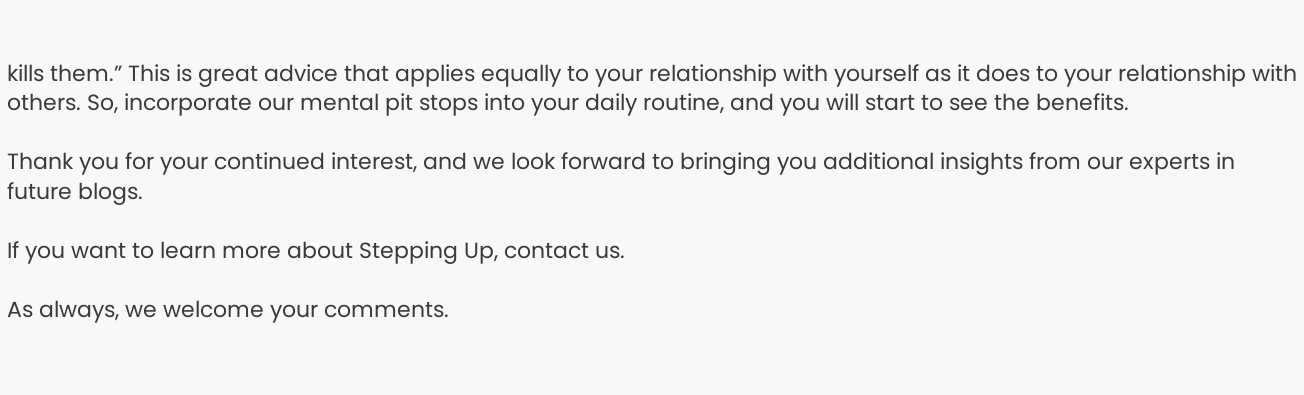kills them.” This is great advice that applies equally to your relationship with yourself as it does to your relationship with others. So, incorporate our mental pit stops into your daily routine, and you will start to see the benefits.

Thank you for your continued interest, and we look forward to bringing you additional insights from our experts in future blogs.

If you want to learn more about Stepping Up, contact us.

As always, we welcome your comments.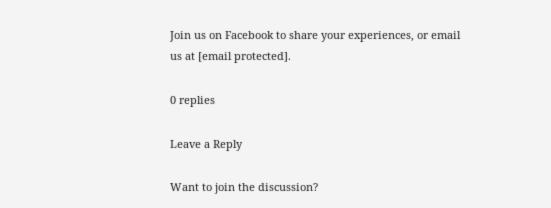Join us on Facebook to share your experiences, or email us at [email protected].

0 replies

Leave a Reply

Want to join the discussion?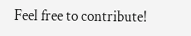Feel free to contribute!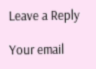Leave a Reply

Your email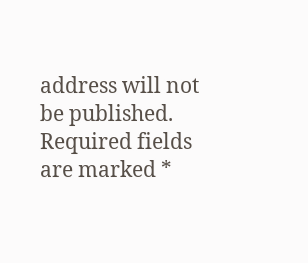address will not be published. Required fields are marked *